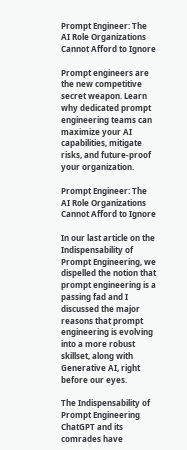Prompt Engineer: The AI Role Organizations Cannot Afford to Ignore

Prompt engineers are the new competitive secret weapon. Learn why dedicated prompt engineering teams can maximize your AI capabilities, mitigate risks, and future-proof your organization.

Prompt Engineer: The AI Role Organizations Cannot Afford to Ignore

In our last article on the Indispensability of Prompt Engineering, we dispelled the notion that prompt engineering is a passing fad and I discussed the major reasons that prompt engineering is evolving into a more robust skillset, along with Generative AI, right before our eyes.

The Indispensability of Prompt Engineering
ChatGPT and its comrades have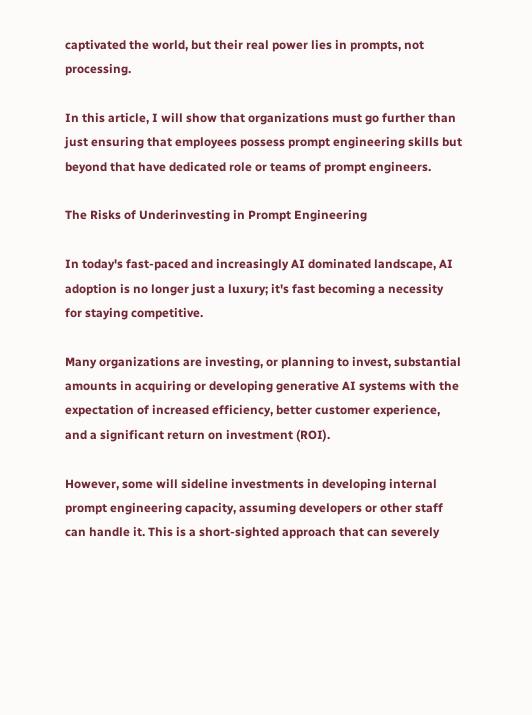captivated the world, but their real power lies in prompts, not processing.

In this article, I will show that organizations must go further than just ensuring that employees possess prompt engineering skills but beyond that have dedicated role or teams of prompt engineers.

The Risks of Underinvesting in Prompt Engineering

In today's fast-paced and increasingly AI dominated landscape, AI adoption is no longer just a luxury; it's fast becoming a necessity for staying competitive.

Many organizations are investing, or planning to invest, substantial amounts in acquiring or developing generative AI systems with the expectation of increased efficiency, better customer experience, and a significant return on investment (ROI).

However, some will sideline investments in developing internal prompt engineering capacity, assuming developers or other staff can handle it. This is a short-sighted approach that can severely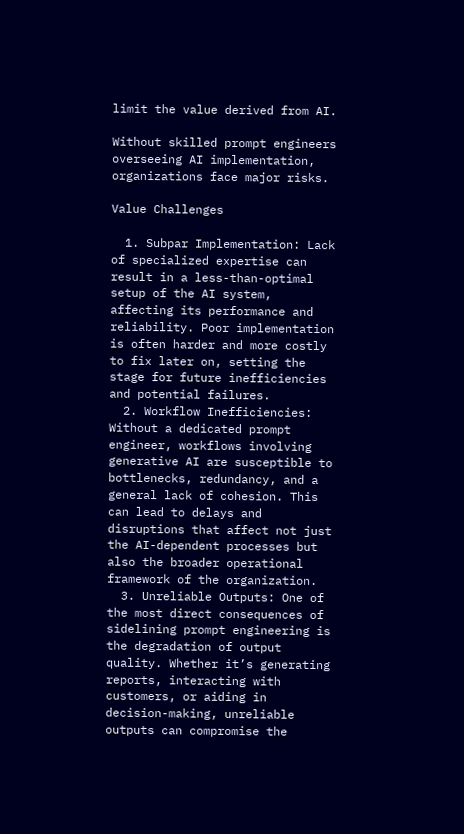limit the value derived from AI.

Without skilled prompt engineers overseeing AI implementation, organizations face major risks.

Value Challenges

  1. Subpar Implementation: Lack of specialized expertise can result in a less-than-optimal setup of the AI system, affecting its performance and reliability. Poor implementation is often harder and more costly to fix later on, setting the stage for future inefficiencies and potential failures.
  2. Workflow Inefficiencies: Without a dedicated prompt engineer, workflows involving generative AI are susceptible to bottlenecks, redundancy, and a general lack of cohesion. This can lead to delays and disruptions that affect not just the AI-dependent processes but also the broader operational framework of the organization.
  3. Unreliable Outputs: One of the most direct consequences of sidelining prompt engineering is the degradation of output quality. Whether it’s generating reports, interacting with customers, or aiding in decision-making, unreliable outputs can compromise the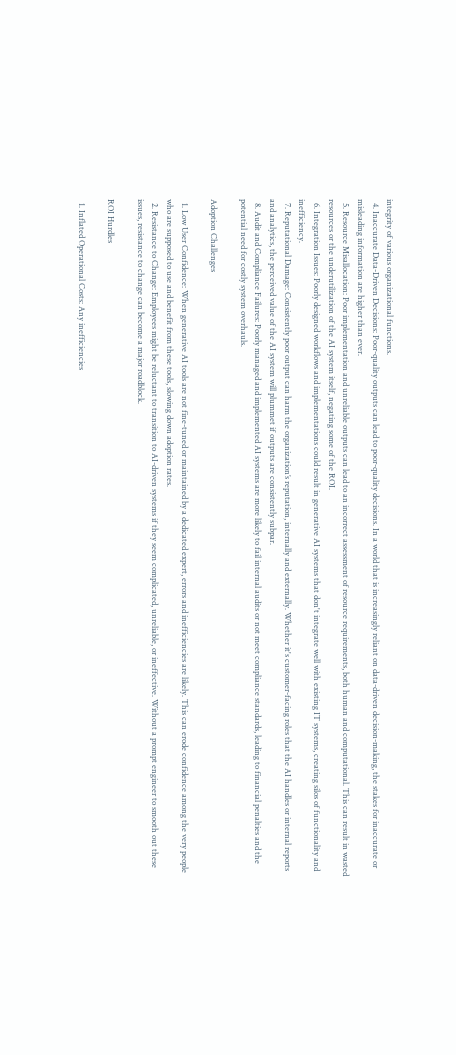integrity of various organizational functions.
  4. Inaccurate Data-Driven Decisions: Poor-quality outputs can lead to poor-quality decisions. In a world that is increasingly reliant on data-driven decision-making, the stakes for inaccurate or misleading information are higher than ever.
  5. Resource Misallocation: Poor implementation and unreliable outputs can lead to an incorrect assessment of resource requirements, both human and computational. This can result in wasted resources or the underutilization of the AI system itself, negating some of the ROI.
  6. Integration Issues: Poorly designed workflows and implementations could result in generative AI systems that don't integrate well with existing IT systems, creating silos of functionality and inefficiency.
  7. Reputational Damage: Consistently poor output can harm the organization’s reputation, internally and externally. Whether it's customer-facing roles that the AI handles or internal reports and analytics, the perceived value of the AI system will plummet if outputs are consistently subpar.
  8. Audit and Compliance Failures: Poorly managed and implemented AI systems are more likely to fail internal audits or not meet compliance standards, leading to financial penalties and the potential need for costly system overhauls.

Adoption Challenges

  1. Low User Confidence: When generative AI tools are not fine-tuned or maintained by a dedicated expert, errors and inefficiencies are likely. This can erode confidence among the very people who are supposed to use and benefit from these tools, slowing down adoption rates.
  2. Resistance to Change: Employees might be reluctant to transition to AI-driven systems if they seem complicated, unreliable, or ineffective. Without a prompt engineer to smooth out these issues, resistance to change can become a major roadblock.

ROI Hurdles

  1. Inflated Operational Costs: Any inefficiencies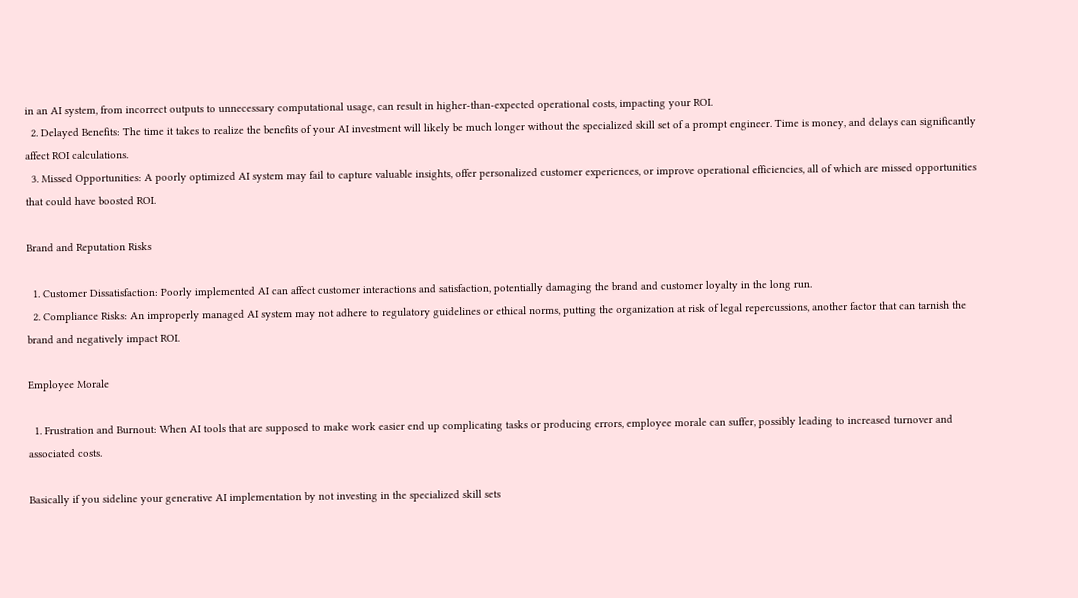in an AI system, from incorrect outputs to unnecessary computational usage, can result in higher-than-expected operational costs, impacting your ROI.
  2. Delayed Benefits: The time it takes to realize the benefits of your AI investment will likely be much longer without the specialized skill set of a prompt engineer. Time is money, and delays can significantly affect ROI calculations.
  3. Missed Opportunities: A poorly optimized AI system may fail to capture valuable insights, offer personalized customer experiences, or improve operational efficiencies, all of which are missed opportunities that could have boosted ROI.

Brand and Reputation Risks

  1. Customer Dissatisfaction: Poorly implemented AI can affect customer interactions and satisfaction, potentially damaging the brand and customer loyalty in the long run.
  2. Compliance Risks: An improperly managed AI system may not adhere to regulatory guidelines or ethical norms, putting the organization at risk of legal repercussions, another factor that can tarnish the brand and negatively impact ROI.

Employee Morale

  1. Frustration and Burnout: When AI tools that are supposed to make work easier end up complicating tasks or producing errors, employee morale can suffer, possibly leading to increased turnover and associated costs.

Basically if you sideline your generative AI implementation by not investing in the specialized skill sets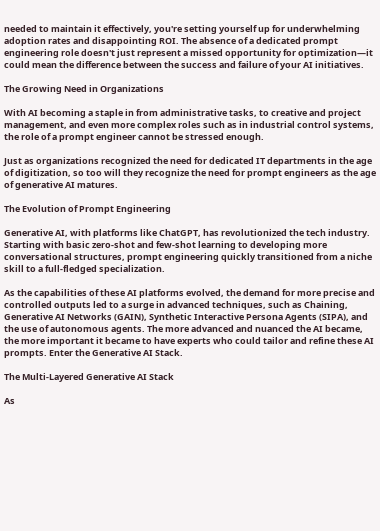needed to maintain it effectively, you're setting yourself up for underwhelming adoption rates and disappointing ROI. The absence of a dedicated prompt engineering role doesn't just represent a missed opportunity for optimization—it could mean the difference between the success and failure of your AI initiatives.

The Growing Need in Organizations

With AI becoming a staple in from administrative tasks, to creative and project management, and even more complex roles such as in industrial control systems, the role of a prompt engineer cannot be stressed enough.

Just as organizations recognized the need for dedicated IT departments in the age of digitization, so too will they recognize the need for prompt engineers as the age of generative AI matures.

The Evolution of Prompt Engineering

Generative AI, with platforms like ChatGPT, has revolutionized the tech industry. Starting with basic zero-shot and few-shot learning to developing more conversational structures, prompt engineering quickly transitioned from a niche skill to a full-fledged specialization.

As the capabilities of these AI platforms evolved, the demand for more precise and controlled outputs led to a surge in advanced techniques, such as Chaining, Generative AI Networks (GAIN), Synthetic Interactive Persona Agents (SIPA), and the use of autonomous agents. The more advanced and nuanced the AI became, the more important it became to have experts who could tailor and refine these AI prompts. Enter the Generative AI Stack.

The Multi-Layered Generative AI Stack

As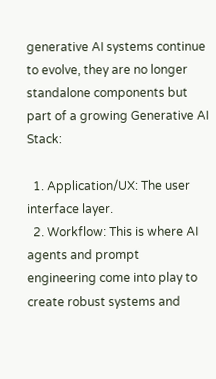generative AI systems continue to evolve, they are no longer standalone components but part of a growing Generative AI Stack:

  1. Application/UX: The user interface layer.
  2. Workflow: This is where AI agents and prompt engineering come into play to create robust systems and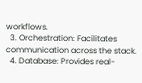workflows.
  3. Orchestration: Facilitates communication across the stack.
  4. Database: Provides real-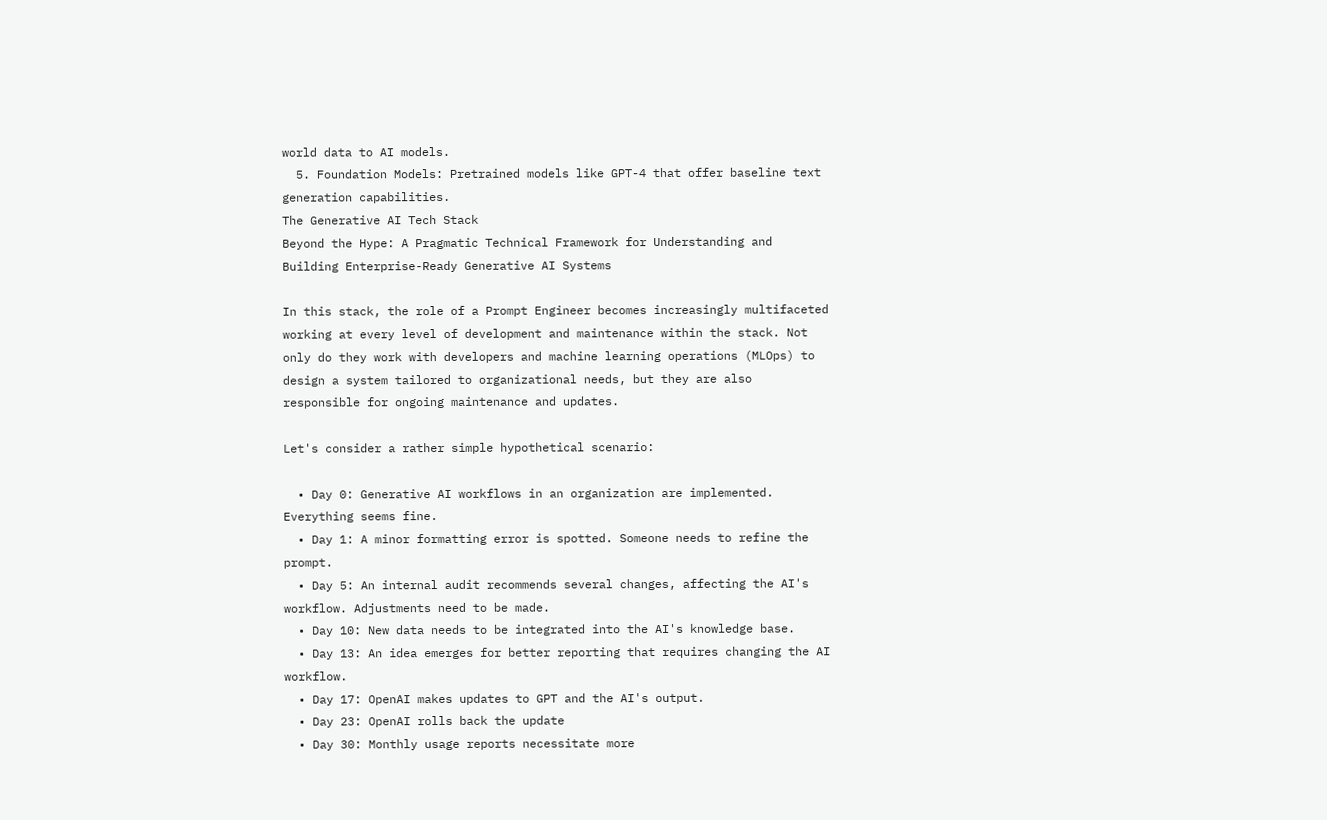world data to AI models.
  5. Foundation Models: Pretrained models like GPT-4 that offer baseline text generation capabilities.
The Generative AI Tech Stack
Beyond the Hype: A Pragmatic Technical Framework for Understanding and Building Enterprise-Ready Generative AI Systems

In this stack, the role of a Prompt Engineer becomes increasingly multifaceted working at every level of development and maintenance within the stack. Not only do they work with developers and machine learning operations (MLOps) to design a system tailored to organizational needs, but they are also responsible for ongoing maintenance and updates.

Let's consider a rather simple hypothetical scenario:

  • Day 0: Generative AI workflows in an organization are implemented. Everything seems fine.
  • Day 1: A minor formatting error is spotted. Someone needs to refine the prompt.
  • Day 5: An internal audit recommends several changes, affecting the AI's workflow. Adjustments need to be made.
  • Day 10: New data needs to be integrated into the AI's knowledge base.
  • Day 13: An idea emerges for better reporting that requires changing the AI workflow.
  • Day 17: OpenAI makes updates to GPT and the AI's output.
  • Day 23: OpenAI rolls back the update
  • Day 30: Monthly usage reports necessitate more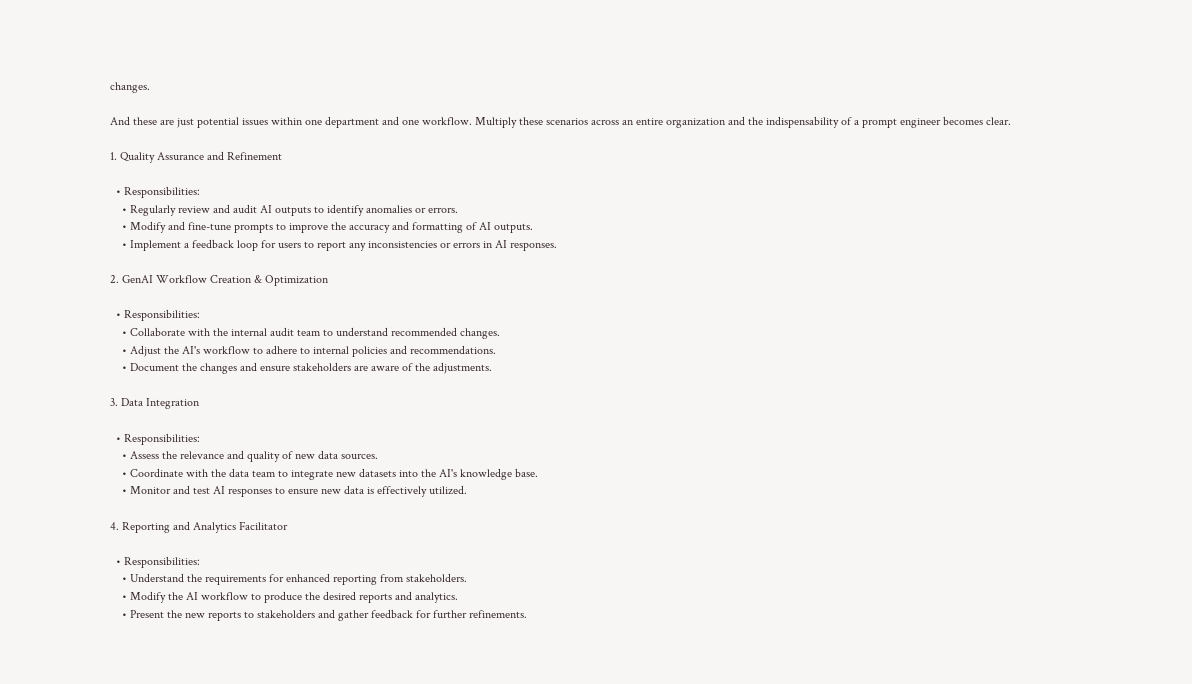changes.

And these are just potential issues within one department and one workflow. Multiply these scenarios across an entire organization and the indispensability of a prompt engineer becomes clear.

1. Quality Assurance and Refinement

  • Responsibilities:
    • Regularly review and audit AI outputs to identify anomalies or errors.
    • Modify and fine-tune prompts to improve the accuracy and formatting of AI outputs.
    • Implement a feedback loop for users to report any inconsistencies or errors in AI responses.

2. GenAI Workflow Creation & Optimization

  • Responsibilities:
    • Collaborate with the internal audit team to understand recommended changes.
    • Adjust the AI's workflow to adhere to internal policies and recommendations.
    • Document the changes and ensure stakeholders are aware of the adjustments.

3. Data Integration

  • Responsibilities:
    • Assess the relevance and quality of new data sources.
    • Coordinate with the data team to integrate new datasets into the AI's knowledge base.
    • Monitor and test AI responses to ensure new data is effectively utilized.

4. Reporting and Analytics Facilitator

  • Responsibilities:
    • Understand the requirements for enhanced reporting from stakeholders.
    • Modify the AI workflow to produce the desired reports and analytics.
    • Present the new reports to stakeholders and gather feedback for further refinements.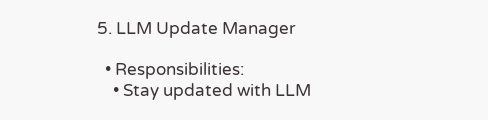5. LLM Update Manager

  • Responsibilities:
    • Stay updated with LLM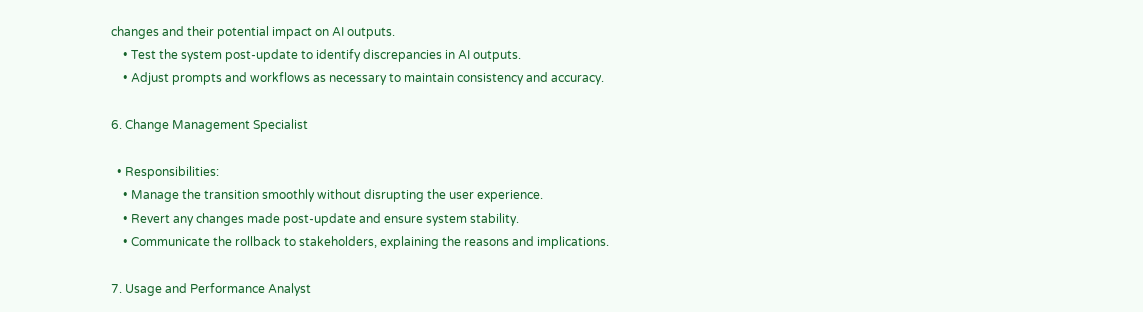changes and their potential impact on AI outputs.
    • Test the system post-update to identify discrepancies in AI outputs.
    • Adjust prompts and workflows as necessary to maintain consistency and accuracy.

6. Change Management Specialist

  • Responsibilities:
    • Manage the transition smoothly without disrupting the user experience.
    • Revert any changes made post-update and ensure system stability.
    • Communicate the rollback to stakeholders, explaining the reasons and implications.

7. Usage and Performance Analyst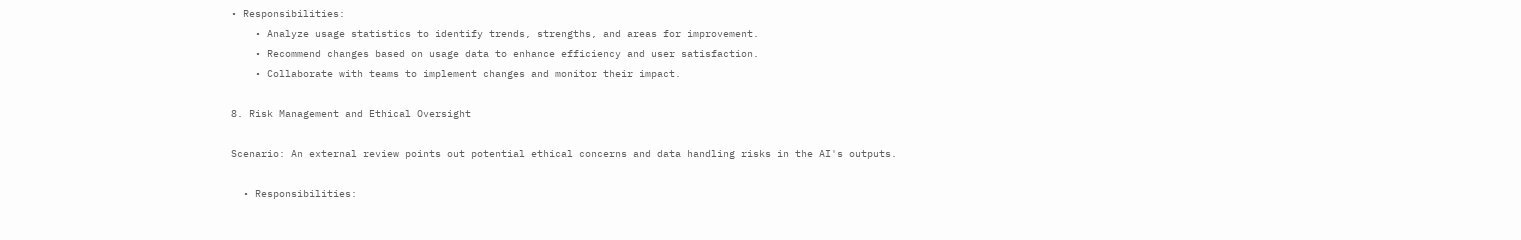• Responsibilities:
    • Analyze usage statistics to identify trends, strengths, and areas for improvement.
    • Recommend changes based on usage data to enhance efficiency and user satisfaction.
    • Collaborate with teams to implement changes and monitor their impact.

8. Risk Management and Ethical Oversight

Scenario: An external review points out potential ethical concerns and data handling risks in the AI's outputs.

  • Responsibilities: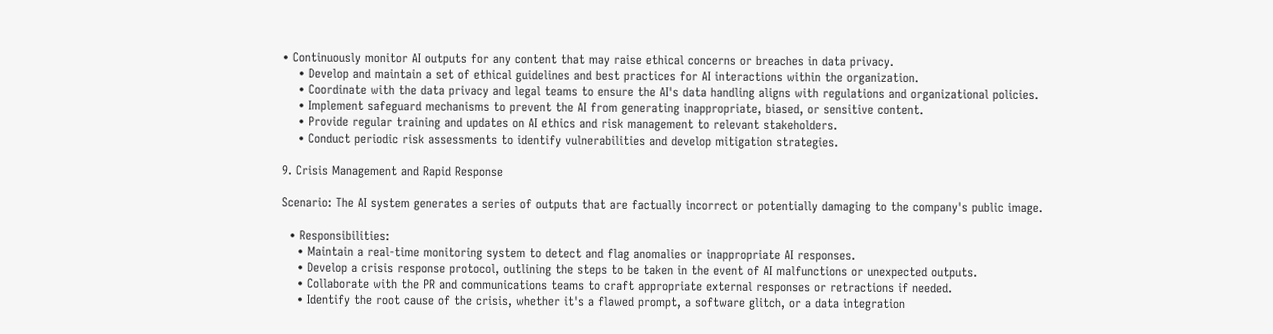• Continuously monitor AI outputs for any content that may raise ethical concerns or breaches in data privacy.
    • Develop and maintain a set of ethical guidelines and best practices for AI interactions within the organization.
    • Coordinate with the data privacy and legal teams to ensure the AI's data handling aligns with regulations and organizational policies.
    • Implement safeguard mechanisms to prevent the AI from generating inappropriate, biased, or sensitive content.
    • Provide regular training and updates on AI ethics and risk management to relevant stakeholders.
    • Conduct periodic risk assessments to identify vulnerabilities and develop mitigation strategies.

9. Crisis Management and Rapid Response

Scenario: The AI system generates a series of outputs that are factually incorrect or potentially damaging to the company's public image.

  • Responsibilities:
    • Maintain a real-time monitoring system to detect and flag anomalies or inappropriate AI responses.
    • Develop a crisis response protocol, outlining the steps to be taken in the event of AI malfunctions or unexpected outputs.
    • Collaborate with the PR and communications teams to craft appropriate external responses or retractions if needed.
    • Identify the root cause of the crisis, whether it's a flawed prompt, a software glitch, or a data integration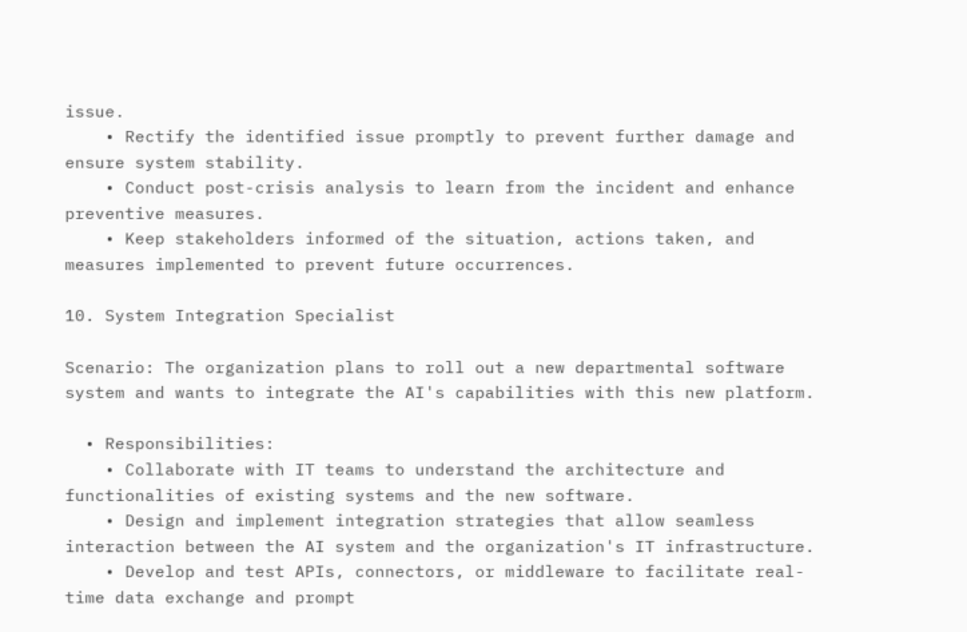issue.
    • Rectify the identified issue promptly to prevent further damage and ensure system stability.
    • Conduct post-crisis analysis to learn from the incident and enhance preventive measures.
    • Keep stakeholders informed of the situation, actions taken, and measures implemented to prevent future occurrences.

10. System Integration Specialist

Scenario: The organization plans to roll out a new departmental software system and wants to integrate the AI's capabilities with this new platform.

  • Responsibilities:
    • Collaborate with IT teams to understand the architecture and functionalities of existing systems and the new software.
    • Design and implement integration strategies that allow seamless interaction between the AI system and the organization's IT infrastructure.
    • Develop and test APIs, connectors, or middleware to facilitate real-time data exchange and prompt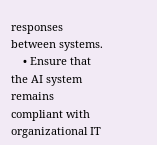responses between systems.
    • Ensure that the AI system remains compliant with organizational IT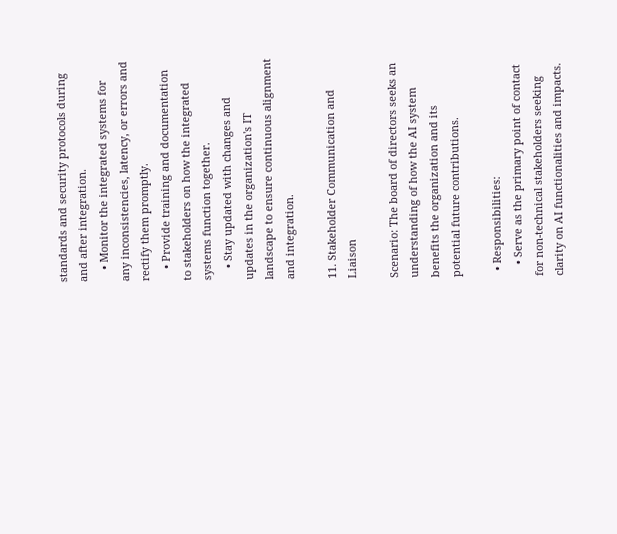standards and security protocols during and after integration.
    • Monitor the integrated systems for any inconsistencies, latency, or errors and rectify them promptly.
    • Provide training and documentation to stakeholders on how the integrated systems function together.
    • Stay updated with changes and updates in the organization's IT landscape to ensure continuous alignment and integration.

11. Stakeholder Communication and Liaison

Scenario: The board of directors seeks an understanding of how the AI system benefits the organization and its potential future contributions.

  • Responsibilities:
    • Serve as the primary point of contact for non-technical stakeholders seeking clarity on AI functionalities and impacts.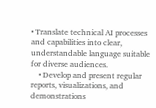• Translate technical AI processes and capabilities into clear, understandable language suitable for diverse audiences.
    • Develop and present regular reports, visualizations, and demonstrations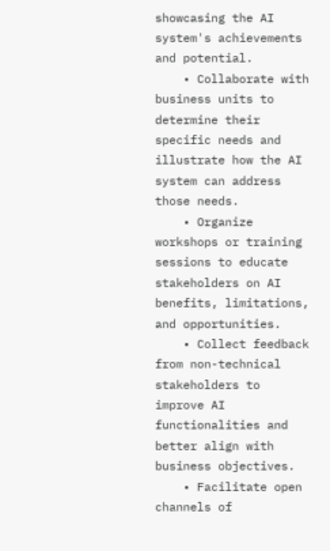showcasing the AI system's achievements and potential.
    • Collaborate with business units to determine their specific needs and illustrate how the AI system can address those needs.
    • Organize workshops or training sessions to educate stakeholders on AI benefits, limitations, and opportunities.
    • Collect feedback from non-technical stakeholders to improve AI functionalities and better align with business objectives.
    • Facilitate open channels of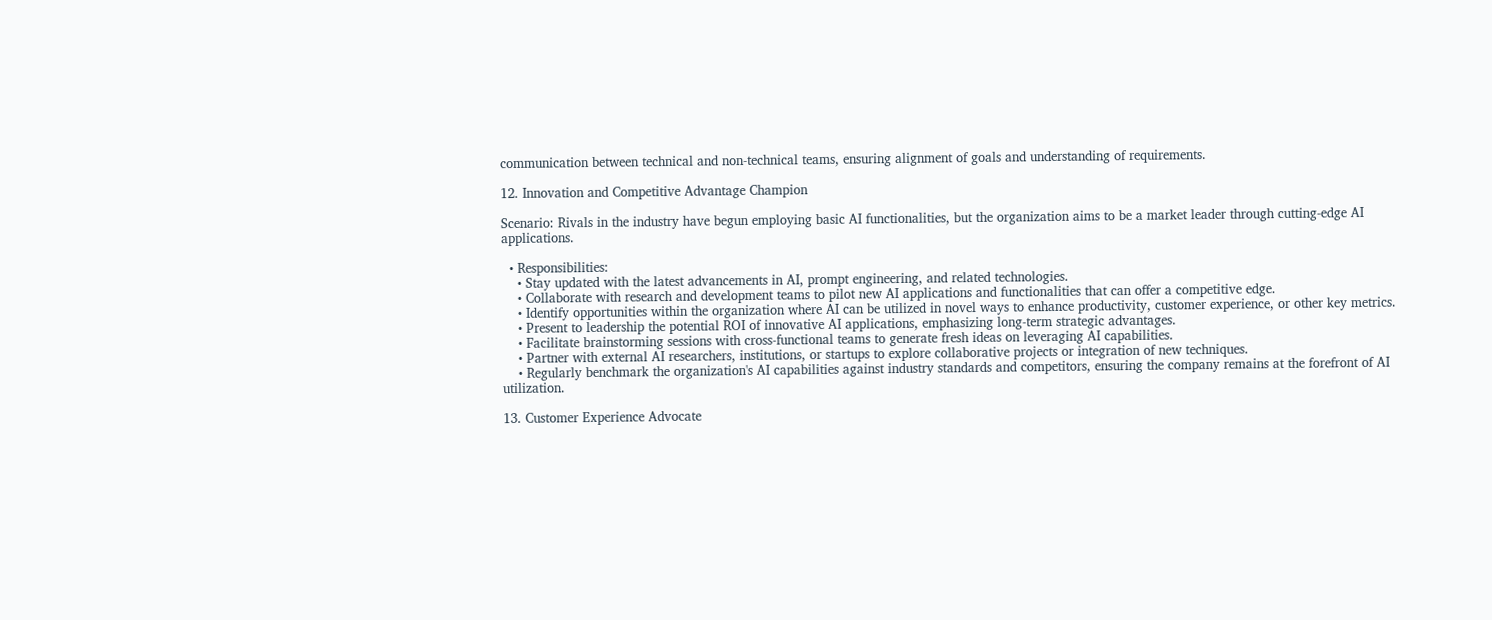communication between technical and non-technical teams, ensuring alignment of goals and understanding of requirements.

12. Innovation and Competitive Advantage Champion

Scenario: Rivals in the industry have begun employing basic AI functionalities, but the organization aims to be a market leader through cutting-edge AI applications.

  • Responsibilities:
    • Stay updated with the latest advancements in AI, prompt engineering, and related technologies.
    • Collaborate with research and development teams to pilot new AI applications and functionalities that can offer a competitive edge.
    • Identify opportunities within the organization where AI can be utilized in novel ways to enhance productivity, customer experience, or other key metrics.
    • Present to leadership the potential ROI of innovative AI applications, emphasizing long-term strategic advantages.
    • Facilitate brainstorming sessions with cross-functional teams to generate fresh ideas on leveraging AI capabilities.
    • Partner with external AI researchers, institutions, or startups to explore collaborative projects or integration of new techniques.
    • Regularly benchmark the organization's AI capabilities against industry standards and competitors, ensuring the company remains at the forefront of AI utilization.

13. Customer Experience Advocate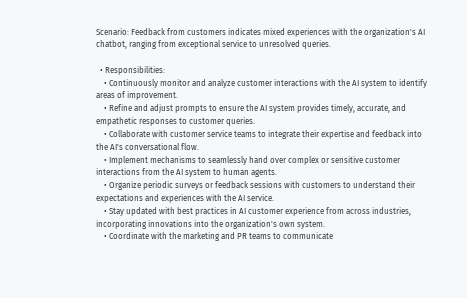Scenario: Feedback from customers indicates mixed experiences with the organization's AI chatbot, ranging from exceptional service to unresolved queries.

  • Responsibilities:
    • Continuously monitor and analyze customer interactions with the AI system to identify areas of improvement.
    • Refine and adjust prompts to ensure the AI system provides timely, accurate, and empathetic responses to customer queries.
    • Collaborate with customer service teams to integrate their expertise and feedback into the AI's conversational flow.
    • Implement mechanisms to seamlessly hand over complex or sensitive customer interactions from the AI system to human agents.
    • Organize periodic surveys or feedback sessions with customers to understand their expectations and experiences with the AI service.
    • Stay updated with best practices in AI customer experience from across industries, incorporating innovations into the organization's own system.
    • Coordinate with the marketing and PR teams to communicate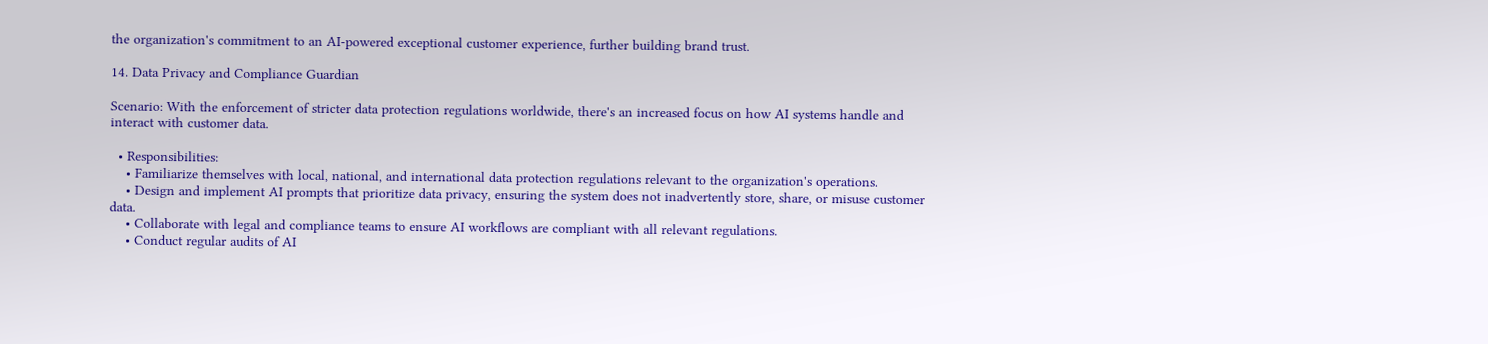the organization's commitment to an AI-powered exceptional customer experience, further building brand trust.

14. Data Privacy and Compliance Guardian

Scenario: With the enforcement of stricter data protection regulations worldwide, there's an increased focus on how AI systems handle and interact with customer data.

  • Responsibilities:
    • Familiarize themselves with local, national, and international data protection regulations relevant to the organization's operations.
    • Design and implement AI prompts that prioritize data privacy, ensuring the system does not inadvertently store, share, or misuse customer data.
    • Collaborate with legal and compliance teams to ensure AI workflows are compliant with all relevant regulations.
    • Conduct regular audits of AI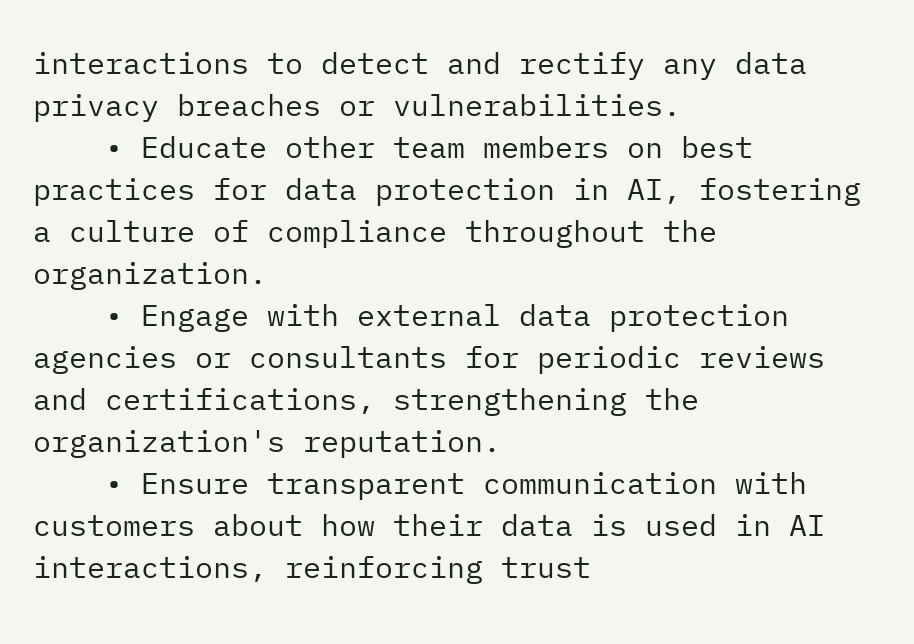interactions to detect and rectify any data privacy breaches or vulnerabilities.
    • Educate other team members on best practices for data protection in AI, fostering a culture of compliance throughout the organization.
    • Engage with external data protection agencies or consultants for periodic reviews and certifications, strengthening the organization's reputation.
    • Ensure transparent communication with customers about how their data is used in AI interactions, reinforcing trust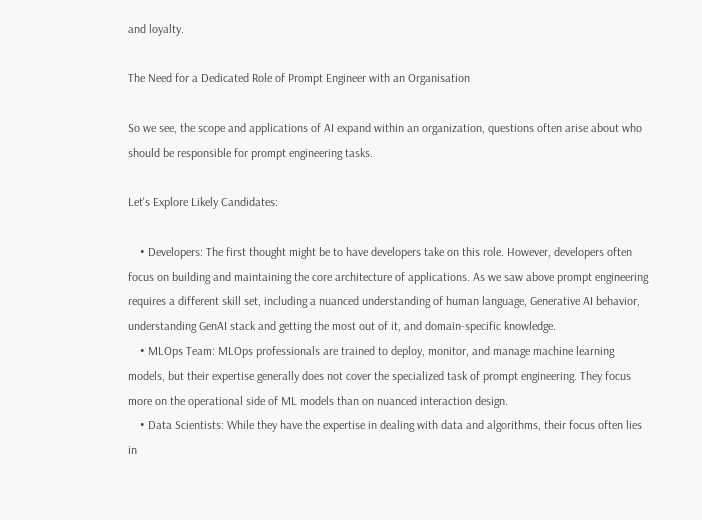and loyalty.

The Need for a Dedicated Role of Prompt Engineer with an Organisation

So we see, the scope and applications of AI expand within an organization, questions often arise about who should be responsible for prompt engineering tasks.

Let's Explore Likely Candidates:

    • Developers: The first thought might be to have developers take on this role. However, developers often focus on building and maintaining the core architecture of applications. As we saw above prompt engineering requires a different skill set, including a nuanced understanding of human language, Generative AI behavior, understanding GenAI stack and getting the most out of it, and domain-specific knowledge.
    • MLOps Team: MLOps professionals are trained to deploy, monitor, and manage machine learning models, but their expertise generally does not cover the specialized task of prompt engineering. They focus more on the operational side of ML models than on nuanced interaction design.
    • Data Scientists: While they have the expertise in dealing with data and algorithms, their focus often lies in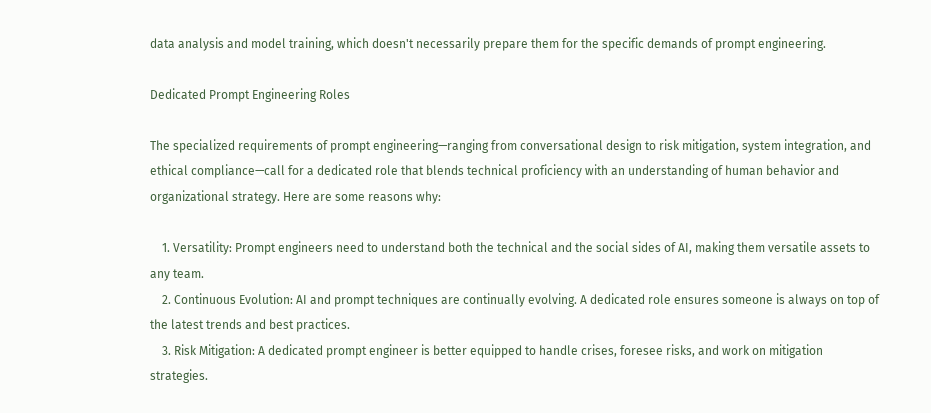data analysis and model training, which doesn't necessarily prepare them for the specific demands of prompt engineering.

Dedicated Prompt Engineering Roles

The specialized requirements of prompt engineering—ranging from conversational design to risk mitigation, system integration, and ethical compliance—call for a dedicated role that blends technical proficiency with an understanding of human behavior and organizational strategy. Here are some reasons why:

    1. Versatility: Prompt engineers need to understand both the technical and the social sides of AI, making them versatile assets to any team.
    2. Continuous Evolution: AI and prompt techniques are continually evolving. A dedicated role ensures someone is always on top of the latest trends and best practices.
    3. Risk Mitigation: A dedicated prompt engineer is better equipped to handle crises, foresee risks, and work on mitigation strategies.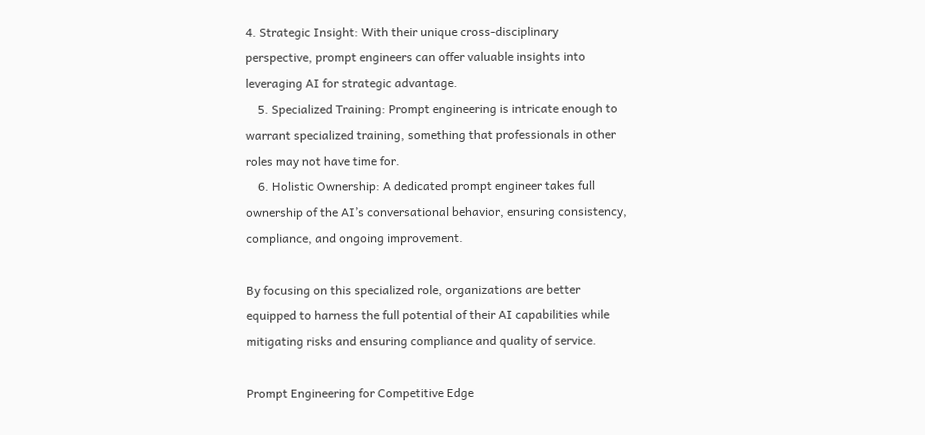4. Strategic Insight: With their unique cross-disciplinary perspective, prompt engineers can offer valuable insights into leveraging AI for strategic advantage.
    5. Specialized Training: Prompt engineering is intricate enough to warrant specialized training, something that professionals in other roles may not have time for.
    6. Holistic Ownership: A dedicated prompt engineer takes full ownership of the AI’s conversational behavior, ensuring consistency, compliance, and ongoing improvement.

By focusing on this specialized role, organizations are better equipped to harness the full potential of their AI capabilities while mitigating risks and ensuring compliance and quality of service.

Prompt Engineering for Competitive Edge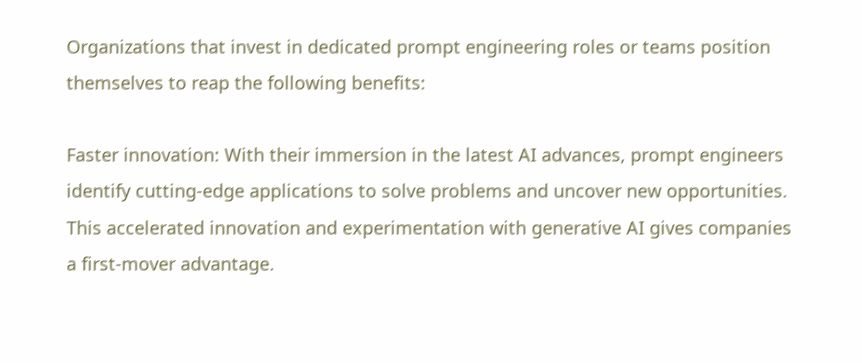Organizations that invest in dedicated prompt engineering roles or teams position themselves to reap the following benefits:

Faster innovation: With their immersion in the latest AI advances, prompt engineers identify cutting-edge applications to solve problems and uncover new opportunities. This accelerated innovation and experimentation with generative AI gives companies a first-mover advantage.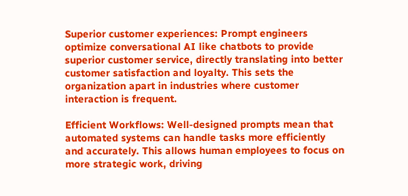Superior customer experiences: Prompt engineers optimize conversational AI like chatbots to provide superior customer service, directly translating into better customer satisfaction and loyalty. This sets the organization apart in industries where customer interaction is frequent.

Efficient Workflows: Well-designed prompts mean that automated systems can handle tasks more efficiently and accurately. This allows human employees to focus on more strategic work, driving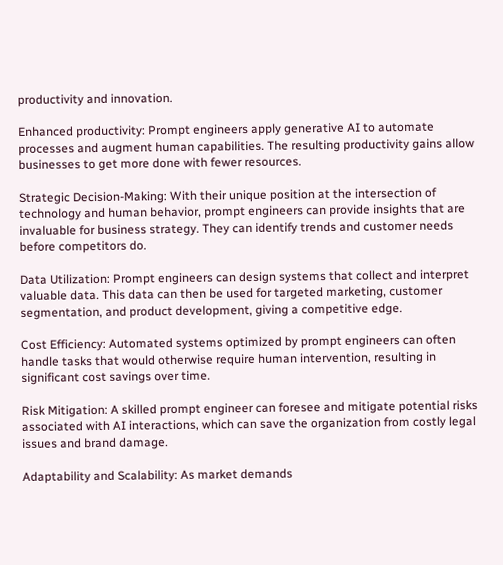productivity and innovation.

Enhanced productivity: Prompt engineers apply generative AI to automate processes and augment human capabilities. The resulting productivity gains allow businesses to get more done with fewer resources.

Strategic Decision-Making: With their unique position at the intersection of technology and human behavior, prompt engineers can provide insights that are invaluable for business strategy. They can identify trends and customer needs before competitors do.

Data Utilization: Prompt engineers can design systems that collect and interpret valuable data. This data can then be used for targeted marketing, customer segmentation, and product development, giving a competitive edge.

Cost Efficiency: Automated systems optimized by prompt engineers can often handle tasks that would otherwise require human intervention, resulting in significant cost savings over time.

Risk Mitigation: A skilled prompt engineer can foresee and mitigate potential risks associated with AI interactions, which can save the organization from costly legal issues and brand damage.

Adaptability and Scalability: As market demands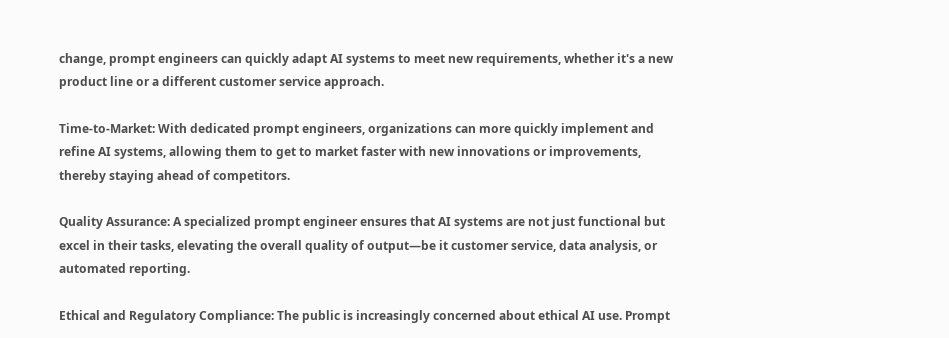change, prompt engineers can quickly adapt AI systems to meet new requirements, whether it's a new product line or a different customer service approach.

Time-to-Market: With dedicated prompt engineers, organizations can more quickly implement and refine AI systems, allowing them to get to market faster with new innovations or improvements, thereby staying ahead of competitors.

Quality Assurance: A specialized prompt engineer ensures that AI systems are not just functional but excel in their tasks, elevating the overall quality of output—be it customer service, data analysis, or automated reporting.

Ethical and Regulatory Compliance: The public is increasingly concerned about ethical AI use. Prompt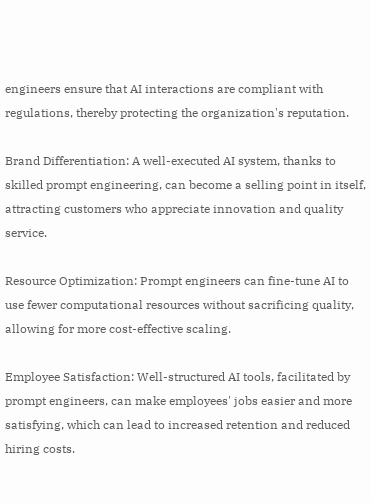engineers ensure that AI interactions are compliant with regulations, thereby protecting the organization's reputation.

Brand Differentiation: A well-executed AI system, thanks to skilled prompt engineering, can become a selling point in itself, attracting customers who appreciate innovation and quality service.

Resource Optimization: Prompt engineers can fine-tune AI to use fewer computational resources without sacrificing quality, allowing for more cost-effective scaling.

Employee Satisfaction: Well-structured AI tools, facilitated by prompt engineers, can make employees' jobs easier and more satisfying, which can lead to increased retention and reduced hiring costs.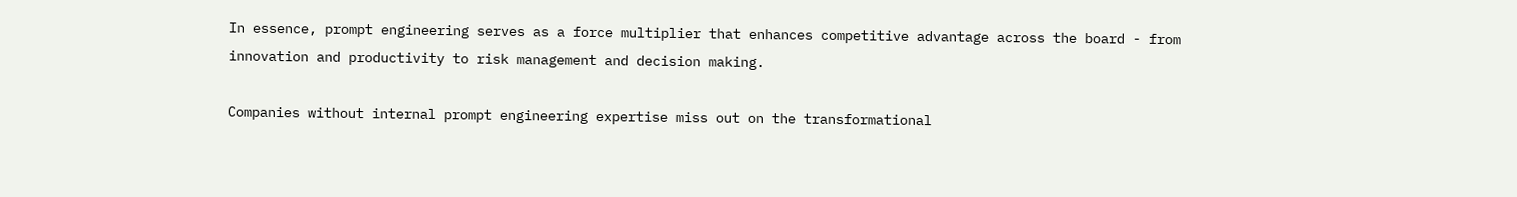In essence, prompt engineering serves as a force multiplier that enhances competitive advantage across the board - from innovation and productivity to risk management and decision making.

Companies without internal prompt engineering expertise miss out on the transformational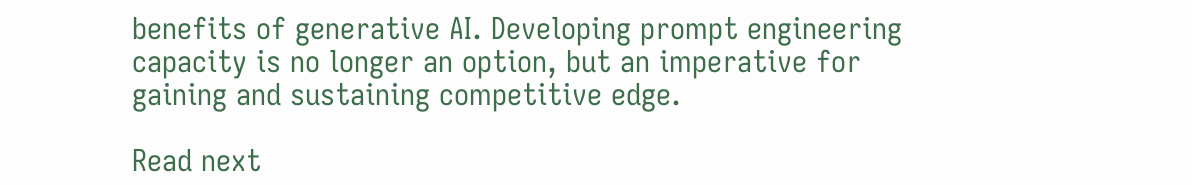benefits of generative AI. Developing prompt engineering capacity is no longer an option, but an imperative for gaining and sustaining competitive edge.

Read next